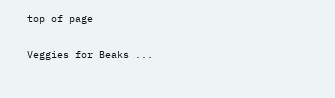top of page

Veggies for Beaks ...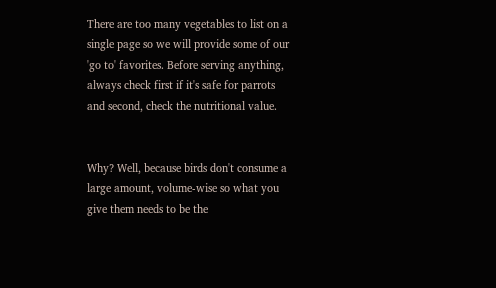There are too many vegetables to list on a single page so we will provide some of our 'go to' favorites. Before serving anything, always check first if it's safe for parrots and second, check the nutritional value.


Why? Well, because birds don't consume a large amount, volume-wise so what you give them needs to be the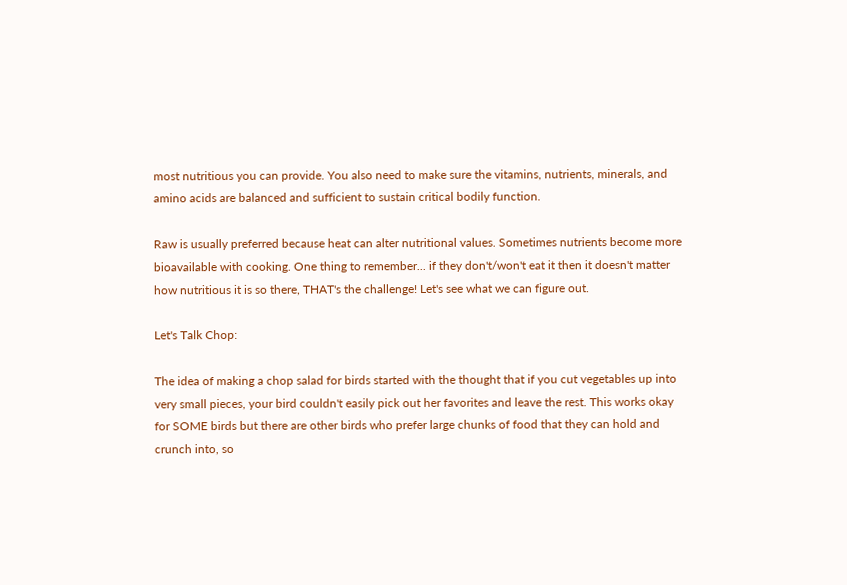most nutritious you can provide. You also need to make sure the vitamins, nutrients, minerals, and amino acids are balanced and sufficient to sustain critical bodily function.

Raw is usually preferred because heat can alter nutritional values. Sometimes nutrients become more bioavailable with cooking. One thing to remember... if they don't/won't eat it then it doesn't matter how nutritious it is so there, THAT's the challenge! Let's see what we can figure out.

Let's Talk Chop:

The idea of making a chop salad for birds started with the thought that if you cut vegetables up into very small pieces, your bird couldn't easily pick out her favorites and leave the rest. This works okay for SOME birds but there are other birds who prefer large chunks of food that they can hold and crunch into, so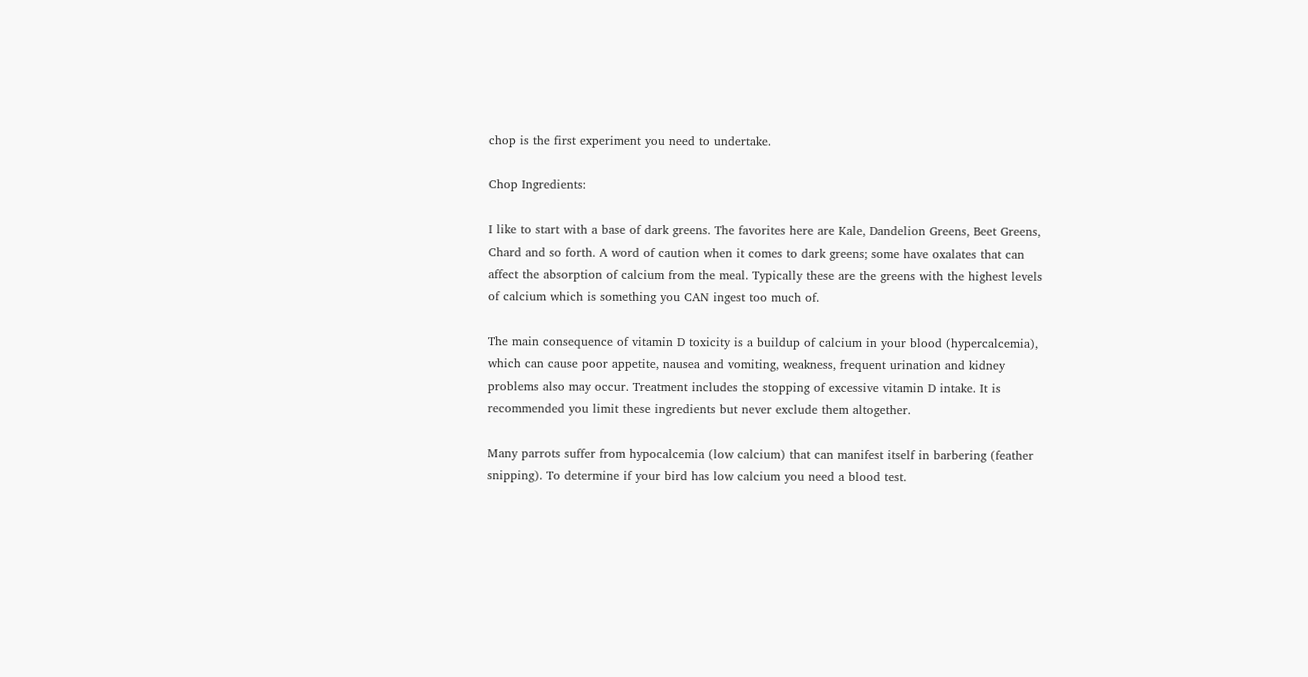chop is the first experiment you need to undertake.

Chop Ingredients:

I like to start with a base of dark greens. The favorites here are Kale, Dandelion Greens, Beet Greens, Chard and so forth. A word of caution when it comes to dark greens; some have oxalates that can affect the absorption of calcium from the meal. Typically these are the greens with the highest levels of calcium which is something you CAN ingest too much of.

The main consequence of vitamin D toxicity is a buildup of calcium in your blood (hypercalcemia), which can cause poor appetite, nausea and vomiting, weakness, frequent urination and kidney problems also may occur. Treatment includes the stopping of excessive vitamin D intake. It is recommended you limit these ingredients but never exclude them altogether.

Many parrots suffer from hypocalcemia (low calcium) that can manifest itself in barbering (feather snipping). To determine if your bird has low calcium you need a blood test.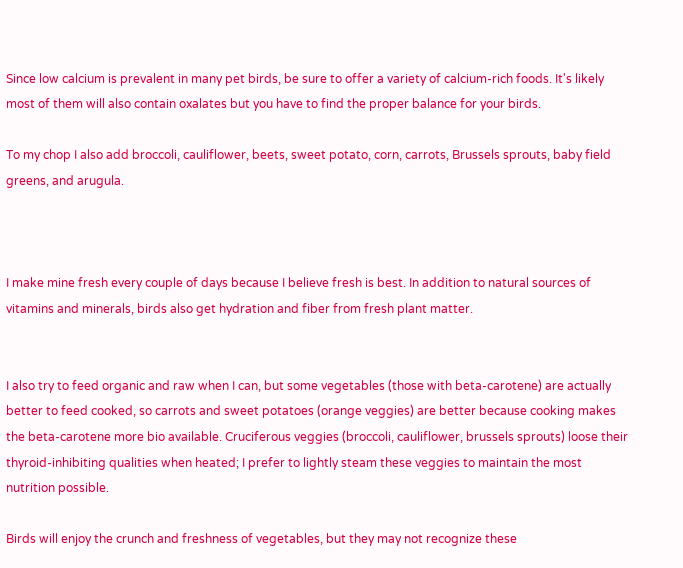Since low calcium is prevalent in many pet birds, be sure to offer a variety of calcium-rich foods. It's likely most of them will also contain oxalates but you have to find the proper balance for your birds.

To my chop I also add broccoli, cauliflower, beets, sweet potato, corn, carrots, Brussels sprouts, baby field greens, and arugula.



I make mine fresh every couple of days because I believe fresh is best. In addition to natural sources of vitamins and minerals, birds also get hydration and fiber from fresh plant matter.


I also try to feed organic and raw when I can, but some vegetables (those with beta-carotene) are actually better to feed cooked, so carrots and sweet potatoes (orange veggies) are better because cooking makes the beta-carotene more bio available. Cruciferous veggies (broccoli, cauliflower, brussels sprouts) loose their thyroid-inhibiting qualities when heated; I prefer to lightly steam these veggies to maintain the most nutrition possible.

Birds will enjoy the crunch and freshness of vegetables, but they may not recognize these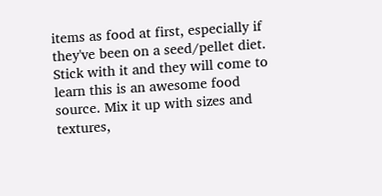items as food at first, especially if they've been on a seed/pellet diet.  Stick with it and they will come to learn this is an awesome food source. Mix it up with sizes and textures,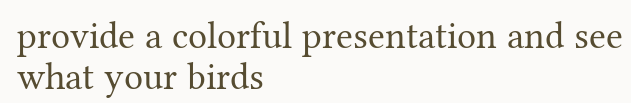provide a colorful presentation and see what your birds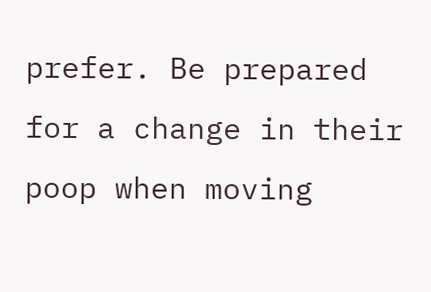prefer. Be prepared for a change in their poop when moving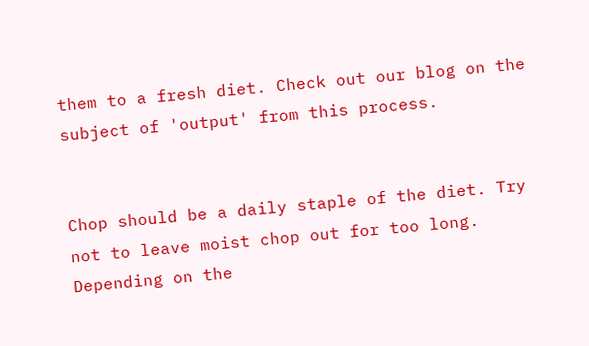them to a fresh diet. Check out our blog on the subject of 'output' from this process.


Chop should be a daily staple of the diet. Try not to leave moist chop out for too long. Depending on the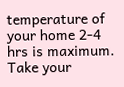temperature of your home 2-4 hrs is maximum. Take your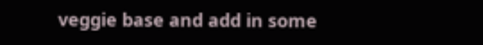veggie base and add in some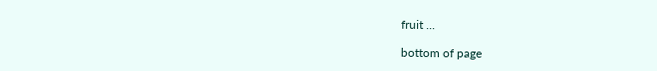fruit ...

bottom of page